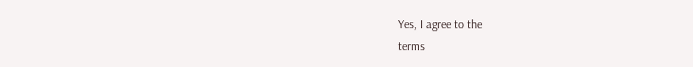Yes, I agree to the
terms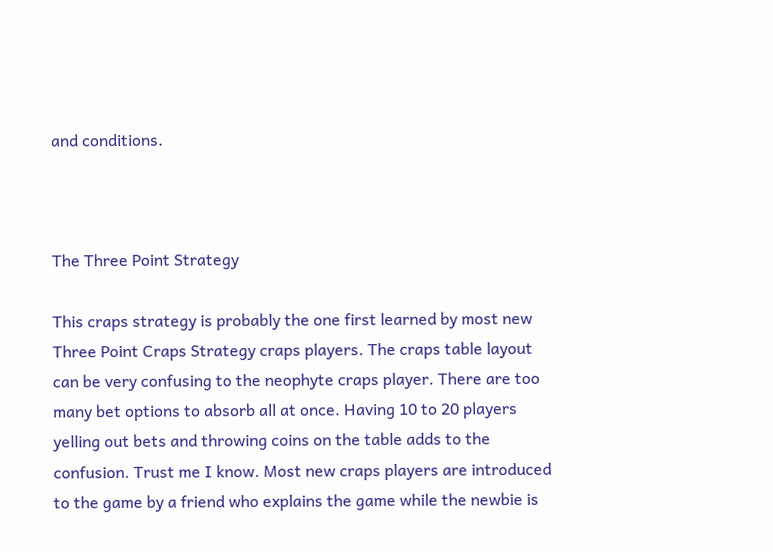and conditions.



The Three Point Strategy

This craps strategy is probably the one first learned by most new Three Point Craps Strategy craps players. The craps table layout can be very confusing to the neophyte craps player. There are too many bet options to absorb all at once. Having 10 to 20 players yelling out bets and throwing coins on the table adds to the confusion. Trust me I know. Most new craps players are introduced to the game by a friend who explains the game while the newbie is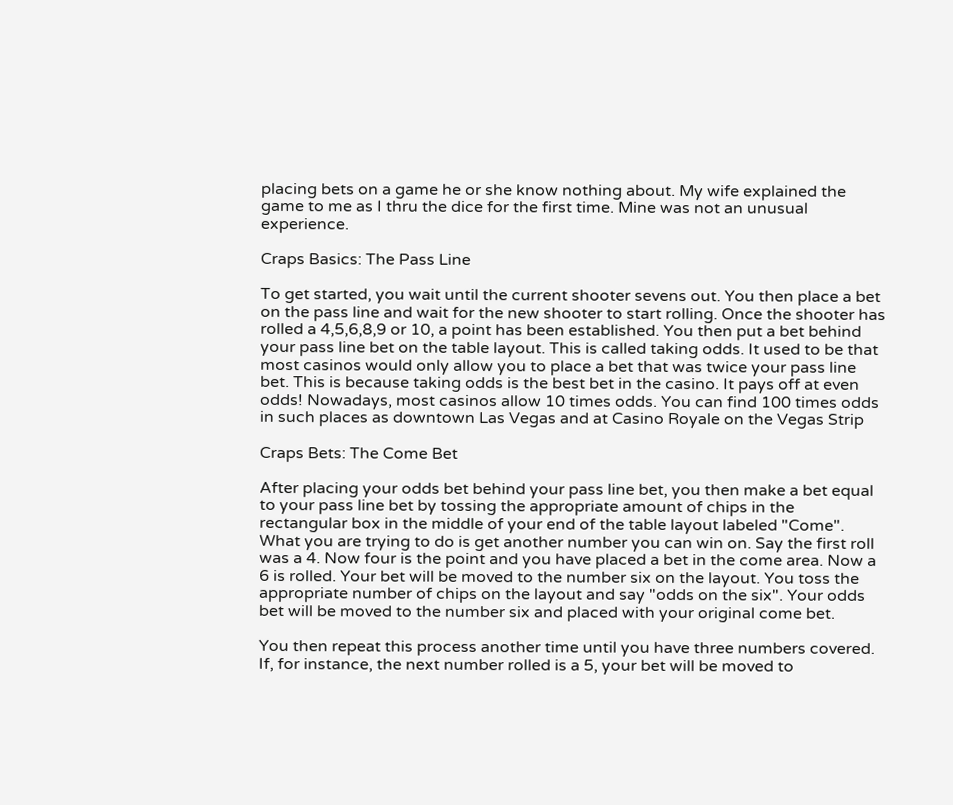placing bets on a game he or she know nothing about. My wife explained the game to me as I thru the dice for the first time. Mine was not an unusual experience.

Craps Basics: The Pass Line

To get started, you wait until the current shooter sevens out. You then place a bet on the pass line and wait for the new shooter to start rolling. Once the shooter has rolled a 4,5,6,8,9 or 10, a point has been established. You then put a bet behind your pass line bet on the table layout. This is called taking odds. It used to be that most casinos would only allow you to place a bet that was twice your pass line bet. This is because taking odds is the best bet in the casino. It pays off at even odds! Nowadays, most casinos allow 10 times odds. You can find 100 times odds in such places as downtown Las Vegas and at Casino Royale on the Vegas Strip

Craps Bets: The Come Bet

After placing your odds bet behind your pass line bet, you then make a bet equal to your pass line bet by tossing the appropriate amount of chips in the rectangular box in the middle of your end of the table layout labeled "Come". What you are trying to do is get another number you can win on. Say the first roll was a 4. Now four is the point and you have placed a bet in the come area. Now a 6 is rolled. Your bet will be moved to the number six on the layout. You toss the appropriate number of chips on the layout and say "odds on the six". Your odds bet will be moved to the number six and placed with your original come bet.

You then repeat this process another time until you have three numbers covered. If, for instance, the next number rolled is a 5, your bet will be moved to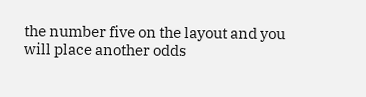the number five on the layout and you will place another odds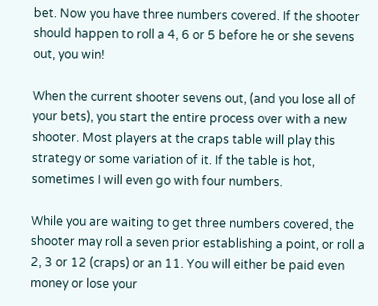bet. Now you have three numbers covered. If the shooter should happen to roll a 4, 6 or 5 before he or she sevens out, you win!

When the current shooter sevens out, (and you lose all of your bets), you start the entire process over with a new shooter. Most players at the craps table will play this strategy or some variation of it. If the table is hot, sometimes I will even go with four numbers.

While you are waiting to get three numbers covered, the shooter may roll a seven prior establishing a point, or roll a 2, 3 or 12 (craps) or an 11. You will either be paid even money or lose your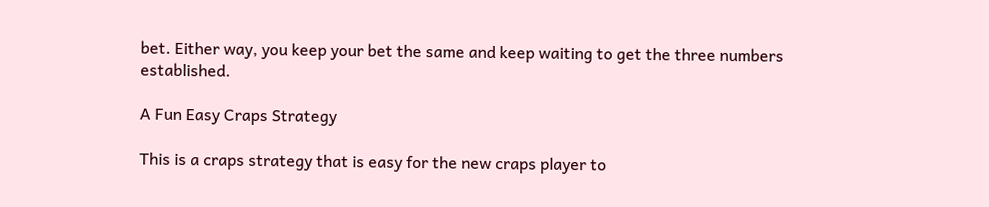bet. Either way, you keep your bet the same and keep waiting to get the three numbers established.

A Fun Easy Craps Strategy

This is a craps strategy that is easy for the new craps player to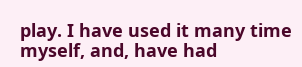play. I have used it many time myself, and, have had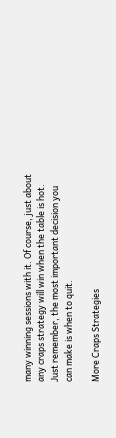many winning sessions with it. Of course, just about any craps strategy will win when the table is hot. Just remember, the most important decision you can make is when to quit.

More Craps Strategies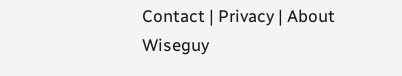Contact | Privacy | About Wiseguy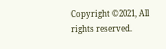Copyright ©2021, All rights reserved.